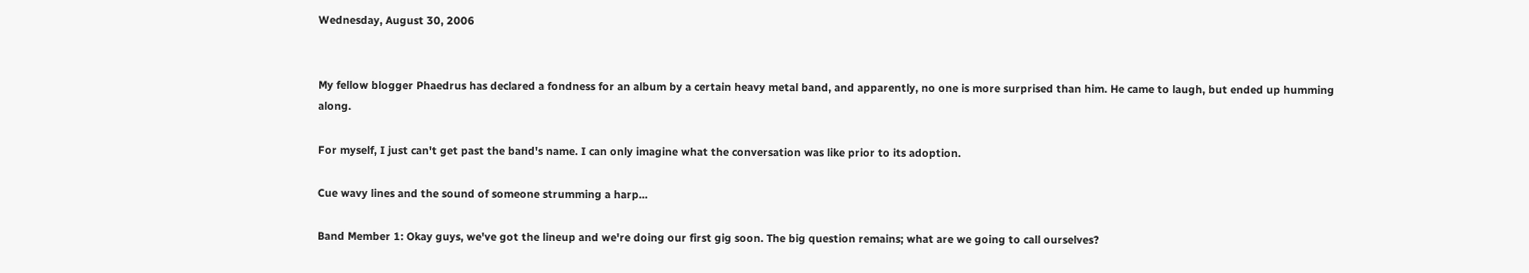Wednesday, August 30, 2006


My fellow blogger Phaedrus has declared a fondness for an album by a certain heavy metal band, and apparently, no one is more surprised than him. He came to laugh, but ended up humming along.

For myself, I just can't get past the band's name. I can only imagine what the conversation was like prior to its adoption.

Cue wavy lines and the sound of someone strumming a harp...

Band Member 1: Okay guys, we've got the lineup and we're doing our first gig soon. The big question remains; what are we going to call ourselves?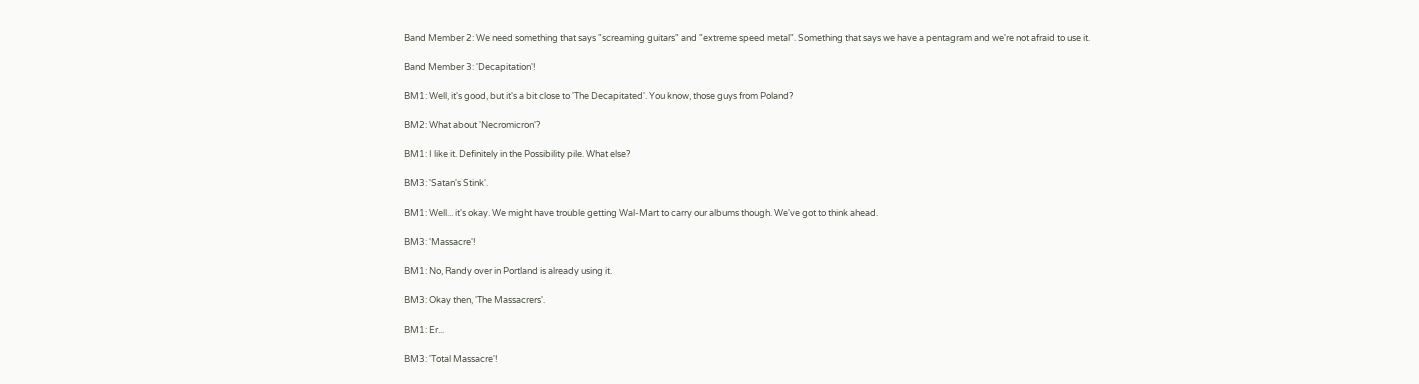Band Member 2: We need something that says "screaming guitars" and "extreme speed metal". Something that says we have a pentagram and we're not afraid to use it.

Band Member 3: 'Decapitation'!

BM1: Well, it's good, but it's a bit close to 'The Decapitated'. You know, those guys from Poland?

BM2: What about 'Necromicron'?

BM1: I like it. Definitely in the Possibility pile. What else?

BM3: 'Satan's Stink'.

BM1: Well... it's okay. We might have trouble getting Wal-Mart to carry our albums though. We've got to think ahead.

BM3: 'Massacre'!

BM1: No, Randy over in Portland is already using it.

BM3: Okay then, 'The Massacrers'.

BM1: Er...

BM3: 'Total Massacre'!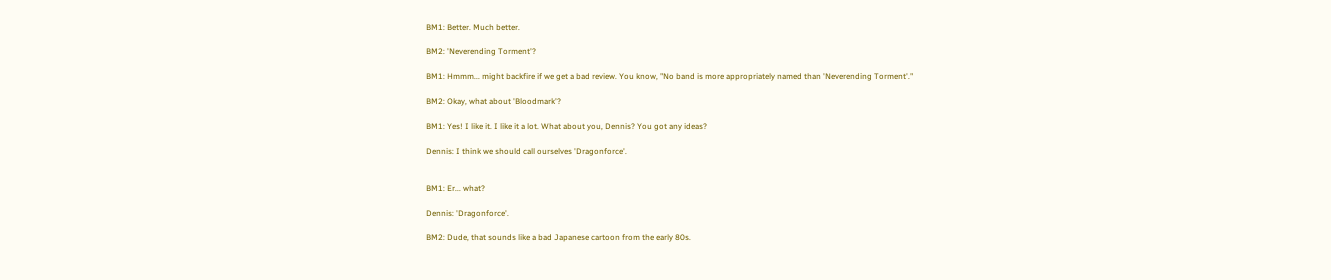BM1: Better. Much better.

BM2: 'Neverending Torment'?

BM1: Hmmm... might backfire if we get a bad review. You know, "No band is more appropriately named than 'Neverending Torment'."

BM2: Okay, what about 'Bloodmark'?

BM1: Yes! I like it. I like it a lot. What about you, Dennis? You got any ideas?

Dennis: I think we should call ourselves 'Dragonforce'.


BM1: Er... what?

Dennis: 'Dragonforce'.

BM2: Dude, that sounds like a bad Japanese cartoon from the early 80s.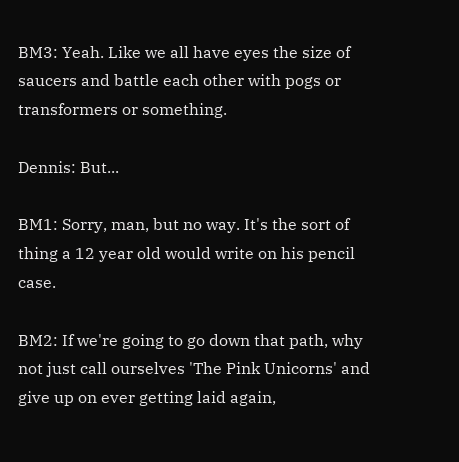BM3: Yeah. Like we all have eyes the size of saucers and battle each other with pogs or transformers or something.

Dennis: But...

BM1: Sorry, man, but no way. It's the sort of thing a 12 year old would write on his pencil case.

BM2: If we're going to go down that path, why not just call ourselves 'The Pink Unicorns' and give up on ever getting laid again,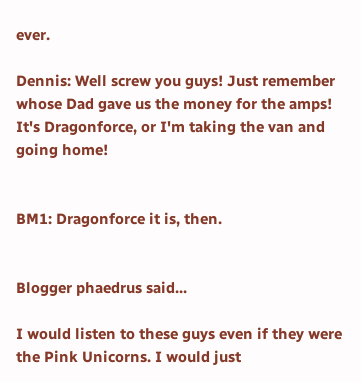ever.

Dennis: Well screw you guys! Just remember whose Dad gave us the money for the amps! It's Dragonforce, or I'm taking the van and going home!


BM1: Dragonforce it is, then.


Blogger phaedrus said...

I would listen to these guys even if they were the Pink Unicorns. I would just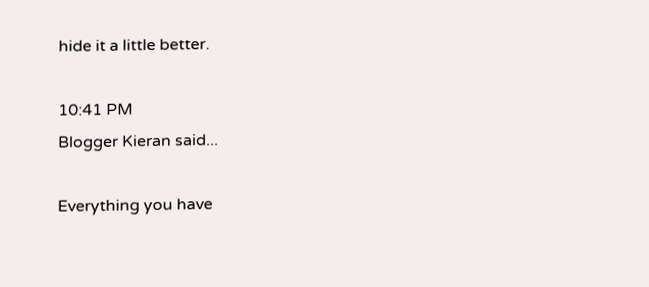hide it a little better.

10:41 PM
Blogger Kieran said...

Everything you have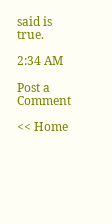said is true.

2:34 AM

Post a Comment

<< Home